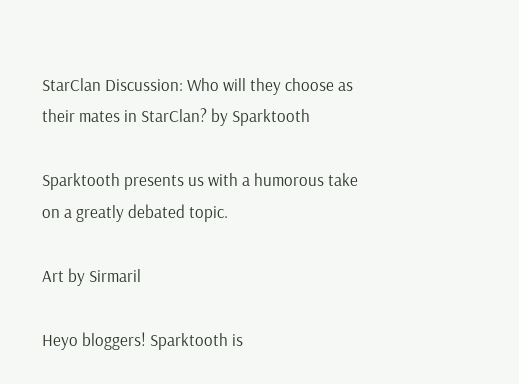StarClan Discussion: Who will they choose as their mates in StarClan? by Sparktooth

Sparktooth presents us with a humorous take on a greatly debated topic.

Art by Sirmaril

Heyo bloggers! Sparktooth is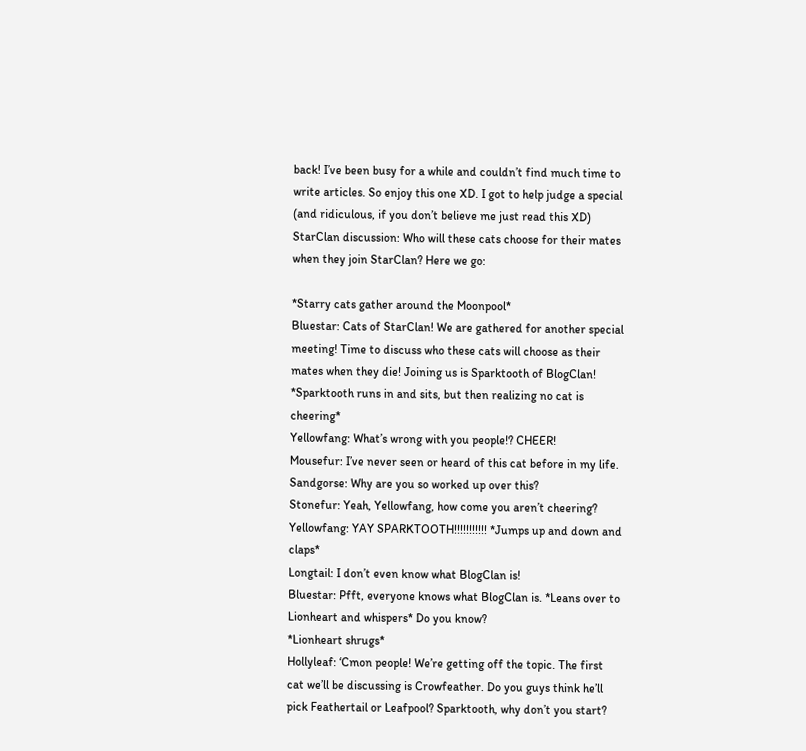back! I’ve been busy for a while and couldn’t find much time to write articles. So enjoy this one XD. I got to help judge a special (and ridiculous, if you don’t believe me just read this XD) StarClan discussion: Who will these cats choose for their mates when they join StarClan? Here we go:

*Starry cats gather around the Moonpool*
Bluestar: Cats of StarClan! We are gathered for another special meeting! Time to discuss who these cats will choose as their mates when they die! Joining us is Sparktooth of BlogClan!
*Sparktooth runs in and sits, but then realizing no cat is cheering*
Yellowfang: What’s wrong with you people!? CHEER!
Mousefur: I’ve never seen or heard of this cat before in my life.
Sandgorse: Why are you so worked up over this?
Stonefur: Yeah, Yellowfang, how come you aren’t cheering?
Yellowfang: YAY SPARKTOOTH!!!!!!!!!!! *Jumps up and down and claps*
Longtail: I don’t even know what BlogClan is!
Bluestar: Pfft, everyone knows what BlogClan is. *Leans over to Lionheart and whispers* Do you know?
*Lionheart shrugs*
Hollyleaf: ‘Cmon people! We’re getting off the topic. The first cat we’ll be discussing is Crowfeather. Do you guys think he’ll pick Feathertail or Leafpool? Sparktooth, why don’t you start?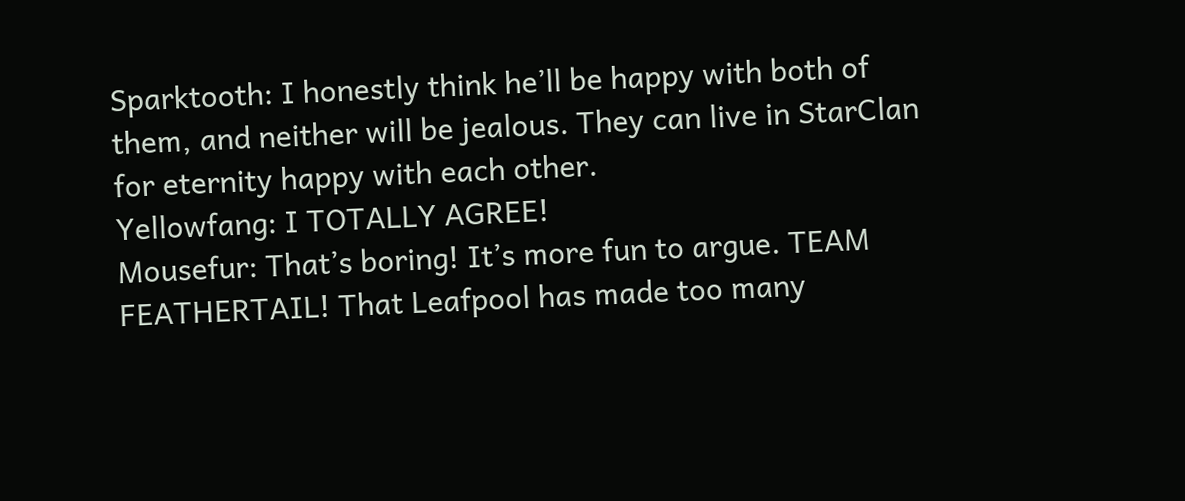Sparktooth: I honestly think he’ll be happy with both of them, and neither will be jealous. They can live in StarClan for eternity happy with each other.
Yellowfang: I TOTALLY AGREE!
Mousefur: That’s boring! It’s more fun to argue. TEAM FEATHERTAIL! That Leafpool has made too many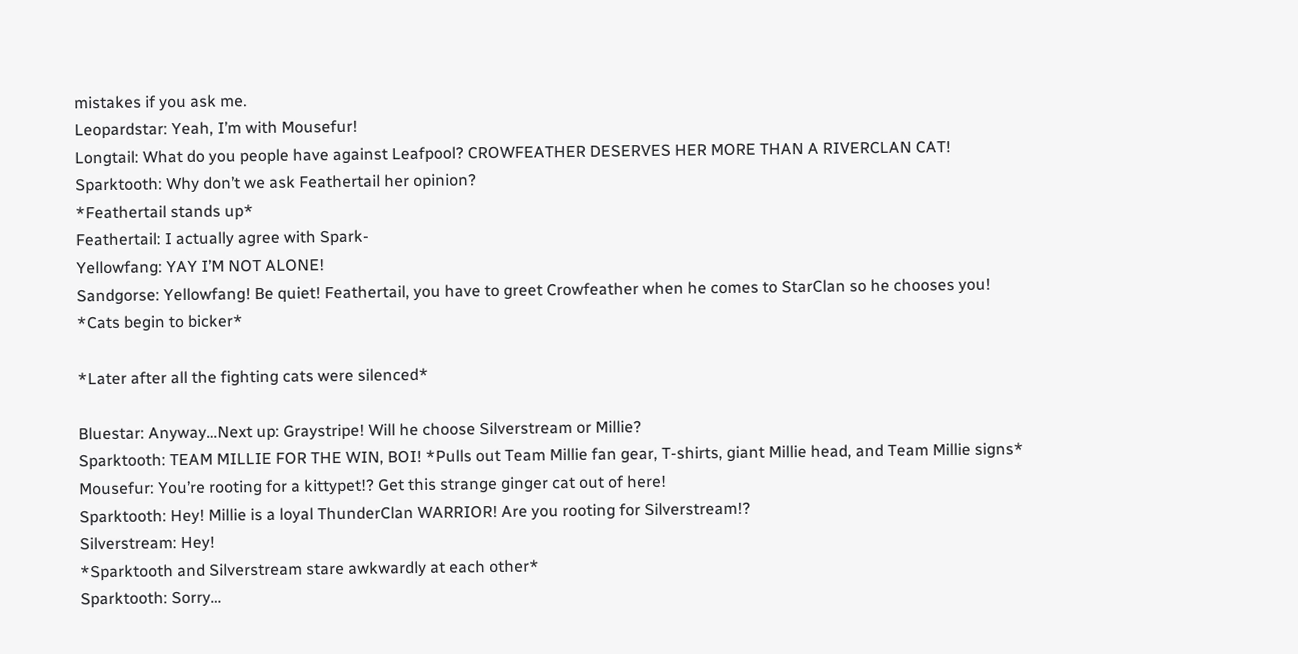mistakes if you ask me.
Leopardstar: Yeah, I’m with Mousefur!
Longtail: What do you people have against Leafpool? CROWFEATHER DESERVES HER MORE THAN A RIVERCLAN CAT!
Sparktooth: Why don’t we ask Feathertail her opinion?
*Feathertail stands up*
Feathertail: I actually agree with Spark-
Yellowfang: YAY I’M NOT ALONE!
Sandgorse: Yellowfang! Be quiet! Feathertail, you have to greet Crowfeather when he comes to StarClan so he chooses you!
*Cats begin to bicker*

*Later after all the fighting cats were silenced*

Bluestar: Anyway…Next up: Graystripe! Will he choose Silverstream or Millie?
Sparktooth: TEAM MILLIE FOR THE WIN, BOI! *Pulls out Team Millie fan gear, T-shirts, giant Millie head, and Team Millie signs*
Mousefur: You’re rooting for a kittypet!? Get this strange ginger cat out of here!
Sparktooth: Hey! Millie is a loyal ThunderClan WARRIOR! Are you rooting for Silverstream!?
Silverstream: Hey!
*Sparktooth and Silverstream stare awkwardly at each other*
Sparktooth: Sorry…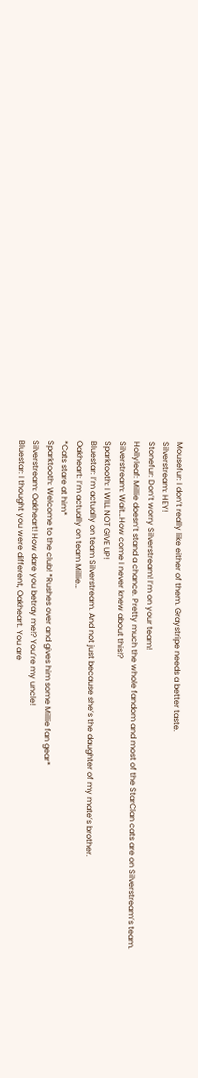Mousefur: I don’t really like either of them. Graystripe needs a better taste.
Silverstream: HEY!
Stonefur: Don’t worry Silverstream! I’m on your team!
Hollyleaf: Millie doesn’t stand a chance. Pretty much the whole fandom and most of the StarClan cats are on Silverstream’s team.
Silverstream: Wait…How come I never knew about this!?
Sparktooth: I WILL NOT GIVE UP!
Bluestar: I’m actually on team Silverstream. And not just because she’s the daughter of my mate’s brother.
Oakheart: I’m actually on team Millie…
*Cats stare at him*
Sparktooth: Welcome to the club! *Rushes over and gives him some Millie fan gear*
Silverstream: Oakheart! How dare you betray me!? You’re my uncle!
Bluestar: I thought you were different, Oakheart. You are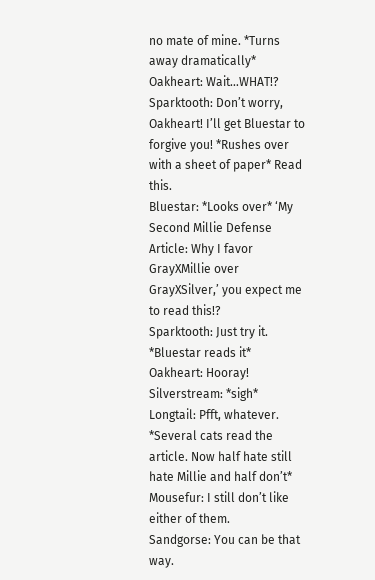no mate of mine. *Turns away dramatically*
Oakheart: Wait…WHAT!?
Sparktooth: Don’t worry, Oakheart! I’ll get Bluestar to forgive you! *Rushes over with a sheet of paper* Read this.
Bluestar: *Looks over* ‘My Second Millie Defense Article: Why I favor GrayXMillie over GrayXSilver,’ you expect me to read this!?
Sparktooth: Just try it.
*Bluestar reads it*
Oakheart: Hooray!
Silverstream: *sigh*
Longtail: Pfft, whatever.
*Several cats read the article. Now half hate still hate Millie and half don’t*
Mousefur: I still don’t like either of them.
Sandgorse: You can be that way.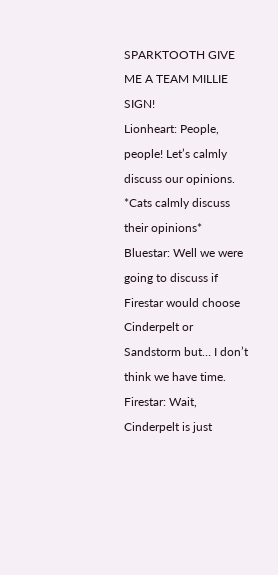SPARKTOOTH GIVE ME A TEAM MILLIE SIGN!
Lionheart: People, people! Let’s calmly discuss our opinions.
*Cats calmly discuss their opinions*
Bluestar: Well we were going to discuss if Firestar would choose Cinderpelt or Sandstorm but… I don’t think we have time.
Firestar: Wait, Cinderpelt is just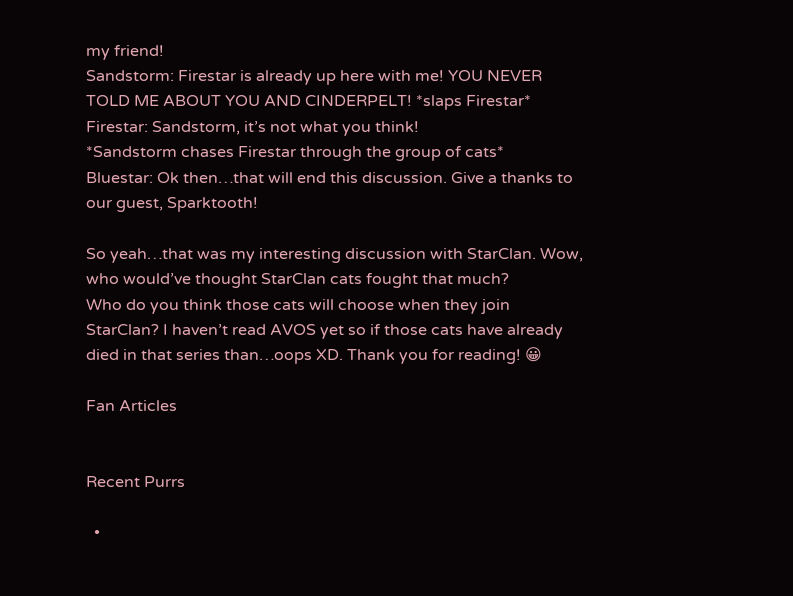my friend!
Sandstorm: Firestar is already up here with me! YOU NEVER TOLD ME ABOUT YOU AND CINDERPELT! *slaps Firestar*
Firestar: Sandstorm, it’s not what you think!
*Sandstorm chases Firestar through the group of cats*
Bluestar: Ok then…that will end this discussion. Give a thanks to our guest, Sparktooth!

So yeah…that was my interesting discussion with StarClan. Wow, who would’ve thought StarClan cats fought that much?
Who do you think those cats will choose when they join StarClan? I haven’t read AVOS yet so if those cats have already died in that series than…oops XD. Thank you for reading! 😀

Fan Articles


Recent Purrs

  •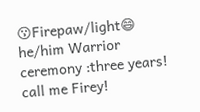😗Firepaw/light😄 he/him Warrior ceremony :three years! call me Firey!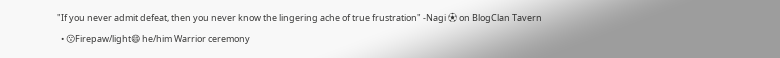"If you never admit defeat, then you never know the lingering ache of true frustration" -Nagi ⚽ on BlogClan Tavern
  • 😗Firepaw/light😄 he/him Warrior ceremony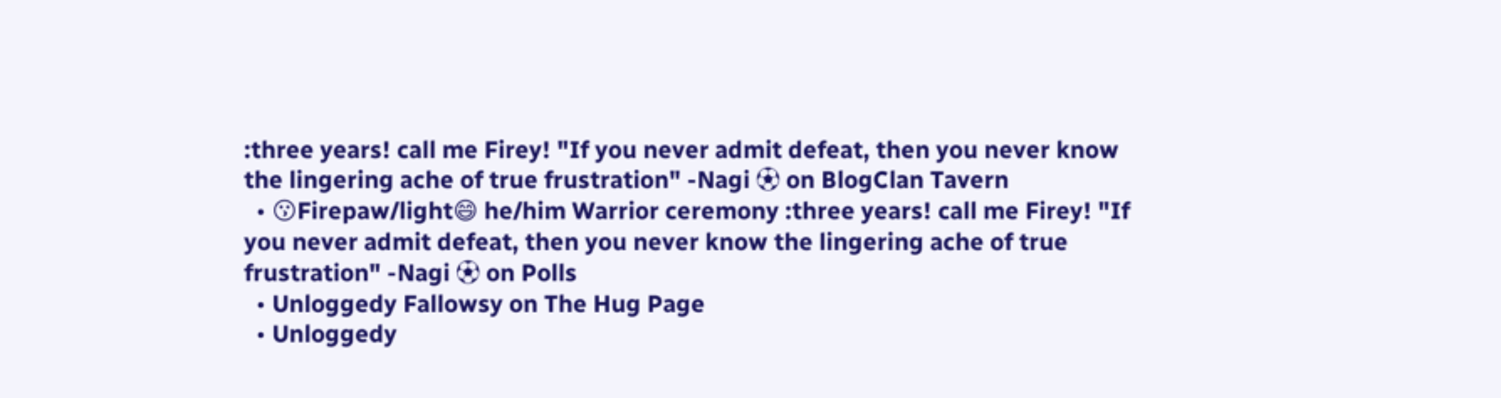:three years! call me Firey! "If you never admit defeat, then you never know the lingering ache of true frustration" -Nagi ⚽ on BlogClan Tavern
  • 😗Firepaw/light😄 he/him Warrior ceremony :three years! call me Firey! "If you never admit defeat, then you never know the lingering ache of true frustration" -Nagi ⚽ on Polls
  • Unloggedy Fallowsy on The Hug Page
  • Unloggedy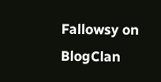Fallowsy on BlogClan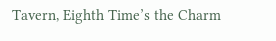Tavern, Eighth Time’s the Charm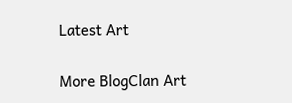Latest Art

More BlogClan Art